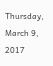Thursday, March 9, 2017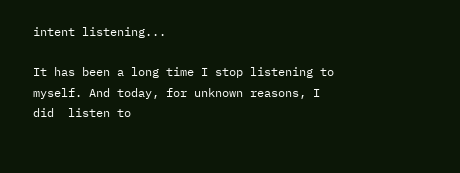intent listening...

It has been a long time I stop listening to myself. And today, for unknown reasons, I did  listen to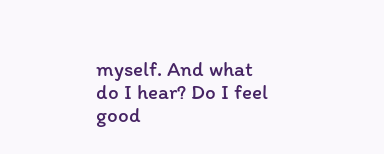myself. And what do I hear? Do I feel good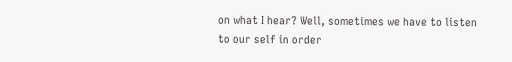on what I hear? Well, sometimes we have to listen to our self in order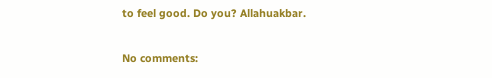to feel good. Do you? Allahuakbar.

No comments: